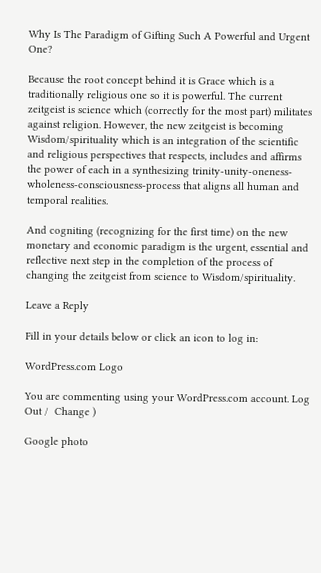Why Is The Paradigm of Gifting Such A Powerful and Urgent One?

Because the root concept behind it is Grace which is a traditionally religious one so it is powerful. The current zeitgeist is science which (correctly for the most part) militates against religion. However, the new zeitgeist is becoming Wisdom/spirituality which is an integration of the scientific and religious perspectives that respects, includes and affirms the power of each in a synthesizing trinity-unity-oneness-wholeness-consciousness-process that aligns all human and temporal realities.

And cogniting (recognizing for the first time) on the new monetary and economic paradigm is the urgent, essential and reflective next step in the completion of the process of changing the zeitgeist from science to Wisdom/spirituality.

Leave a Reply

Fill in your details below or click an icon to log in:

WordPress.com Logo

You are commenting using your WordPress.com account. Log Out /  Change )

Google photo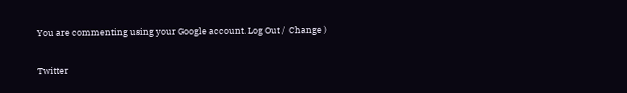You are commenting using your Google account. Log Out /  Change )

Twitter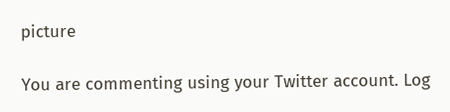picture

You are commenting using your Twitter account. Log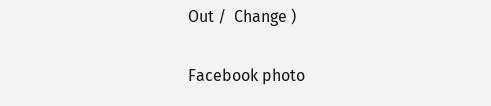Out /  Change )

Facebook photo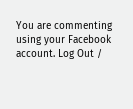You are commenting using your Facebook account. Log Out /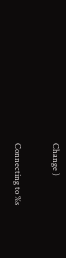Change )

Connecting to %s